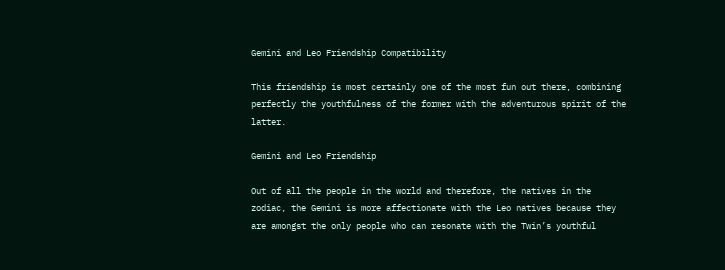Gemini and Leo Friendship Compatibility

This friendship is most certainly one of the most fun out there, combining perfectly the youthfulness of the former with the adventurous spirit of the latter.

Gemini and Leo Friendship

Out of all the people in the world and therefore, the natives in the zodiac, the Gemini is more affectionate with the Leo natives because they are amongst the only people who can resonate with the Twin’s youthful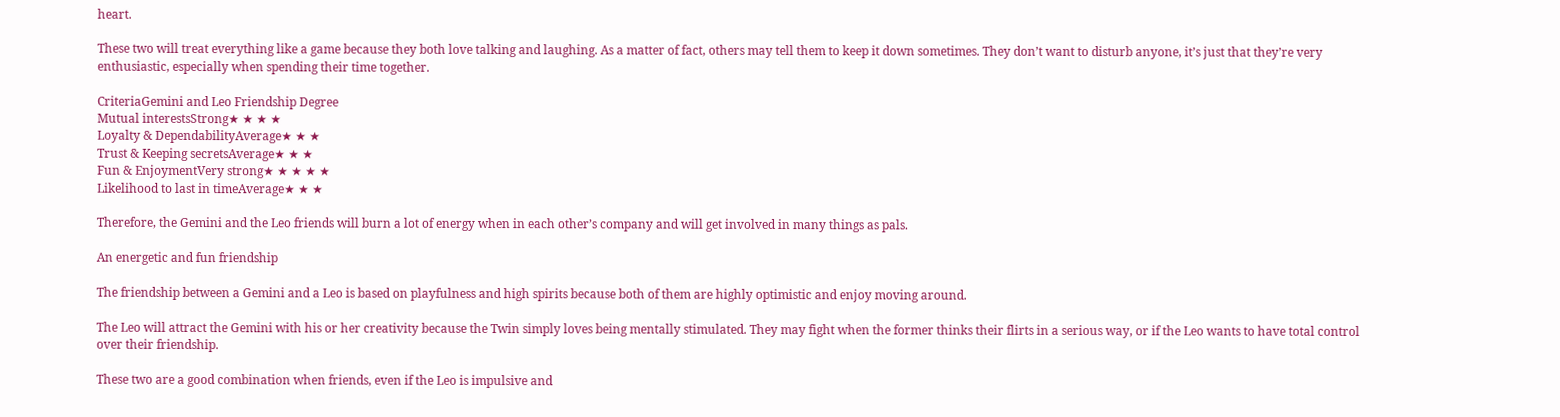heart.

These two will treat everything like a game because they both love talking and laughing. As a matter of fact, others may tell them to keep it down sometimes. They don’t want to disturb anyone, it’s just that they’re very enthusiastic, especially when spending their time together.

CriteriaGemini and Leo Friendship Degree
Mutual interestsStrong★ ★ ★ ★
Loyalty & DependabilityAverage★ ★ ★
Trust & Keeping secretsAverage★ ★ ★
Fun & EnjoymentVery strong★ ★ ★ ★ ★
Likelihood to last in timeAverage★ ★ ★

Therefore, the Gemini and the Leo friends will burn a lot of energy when in each other’s company and will get involved in many things as pals.

An energetic and fun friendship

The friendship between a Gemini and a Leo is based on playfulness and high spirits because both of them are highly optimistic and enjoy moving around.

The Leo will attract the Gemini with his or her creativity because the Twin simply loves being mentally stimulated. They may fight when the former thinks their flirts in a serious way, or if the Leo wants to have total control over their friendship.

These two are a good combination when friends, even if the Leo is impulsive and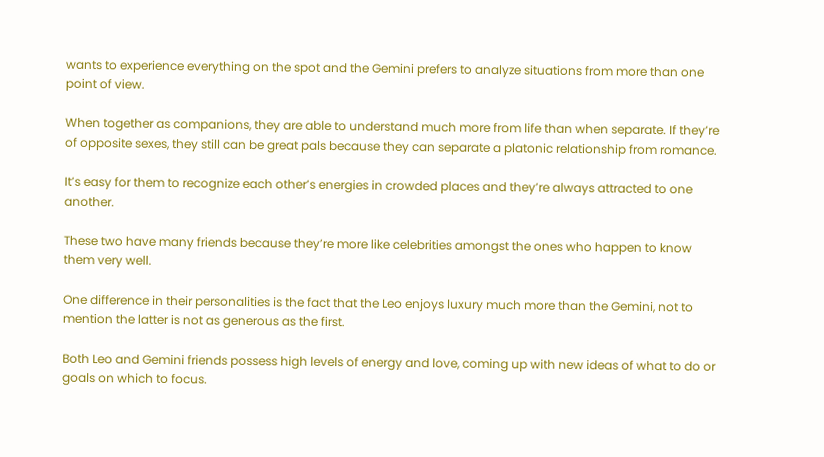wants to experience everything on the spot and the Gemini prefers to analyze situations from more than one point of view.

When together as companions, they are able to understand much more from life than when separate. If they’re of opposite sexes, they still can be great pals because they can separate a platonic relationship from romance.

It’s easy for them to recognize each other’s energies in crowded places and they’re always attracted to one another.

These two have many friends because they’re more like celebrities amongst the ones who happen to know them very well.

One difference in their personalities is the fact that the Leo enjoys luxury much more than the Gemini, not to mention the latter is not as generous as the first.

Both Leo and Gemini friends possess high levels of energy and love, coming up with new ideas of what to do or goals on which to focus.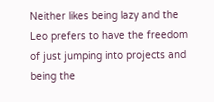Neither likes being lazy and the Leo prefers to have the freedom of just jumping into projects and being the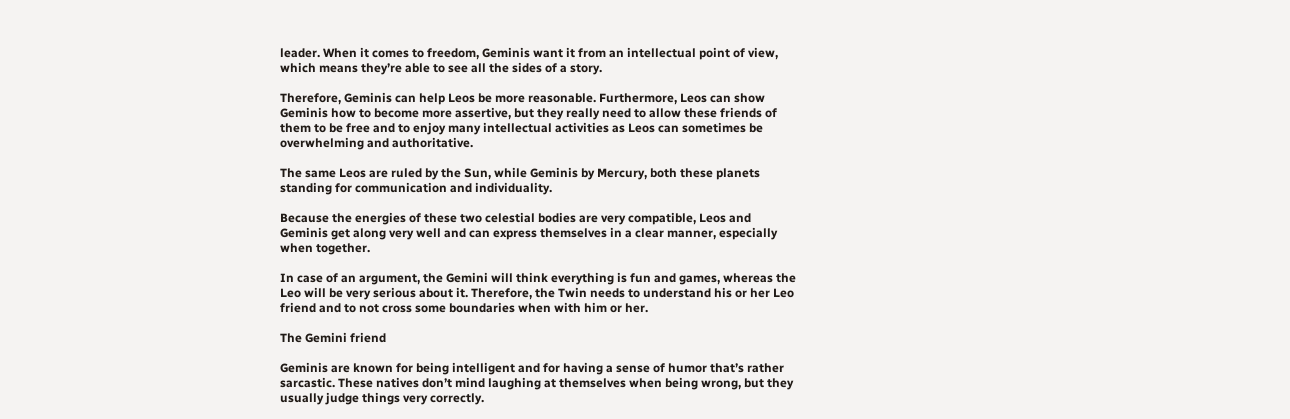leader. When it comes to freedom, Geminis want it from an intellectual point of view, which means they’re able to see all the sides of a story.

Therefore, Geminis can help Leos be more reasonable. Furthermore, Leos can show Geminis how to become more assertive, but they really need to allow these friends of them to be free and to enjoy many intellectual activities as Leos can sometimes be overwhelming and authoritative.

The same Leos are ruled by the Sun, while Geminis by Mercury, both these planets standing for communication and individuality.

Because the energies of these two celestial bodies are very compatible, Leos and Geminis get along very well and can express themselves in a clear manner, especially when together.

In case of an argument, the Gemini will think everything is fun and games, whereas the Leo will be very serious about it. Therefore, the Twin needs to understand his or her Leo friend and to not cross some boundaries when with him or her.

The Gemini friend

Geminis are known for being intelligent and for having a sense of humor that’s rather sarcastic. These natives don’t mind laughing at themselves when being wrong, but they usually judge things very correctly.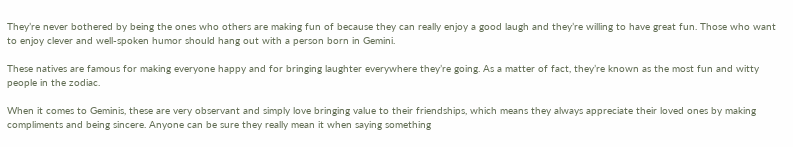They’re never bothered by being the ones who others are making fun of because they can really enjoy a good laugh and they’re willing to have great fun. Those who want to enjoy clever and well-spoken humor should hang out with a person born in Gemini.

These natives are famous for making everyone happy and for bringing laughter everywhere they’re going. As a matter of fact, they’re known as the most fun and witty people in the zodiac.

When it comes to Geminis, these are very observant and simply love bringing value to their friendships, which means they always appreciate their loved ones by making compliments and being sincere. Anyone can be sure they really mean it when saying something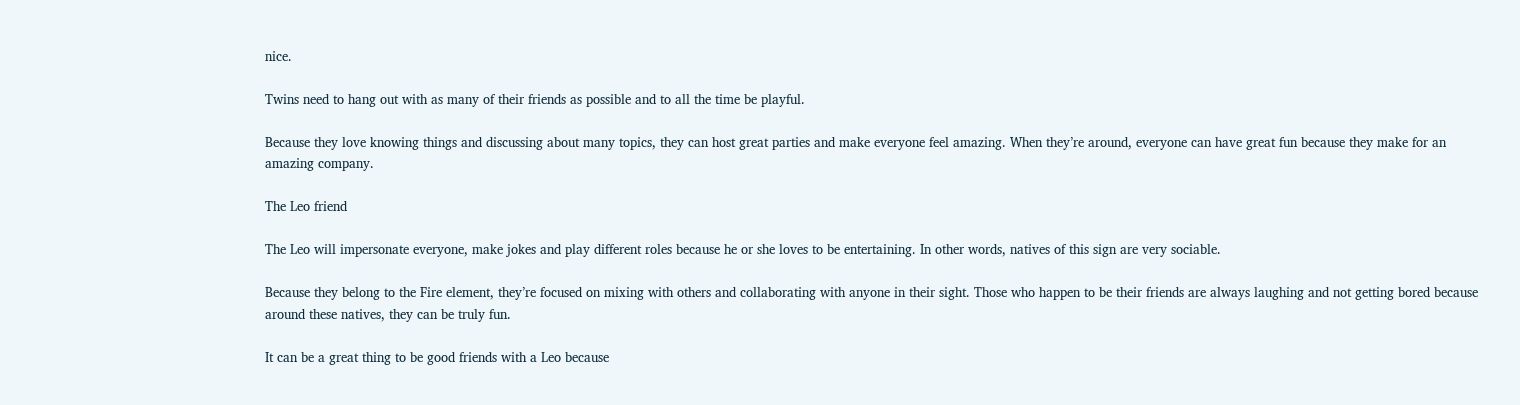nice.

Twins need to hang out with as many of their friends as possible and to all the time be playful.

Because they love knowing things and discussing about many topics, they can host great parties and make everyone feel amazing. When they’re around, everyone can have great fun because they make for an amazing company.

The Leo friend

The Leo will impersonate everyone, make jokes and play different roles because he or she loves to be entertaining. In other words, natives of this sign are very sociable.

Because they belong to the Fire element, they’re focused on mixing with others and collaborating with anyone in their sight. Those who happen to be their friends are always laughing and not getting bored because around these natives, they can be truly fun.

It can be a great thing to be good friends with a Leo because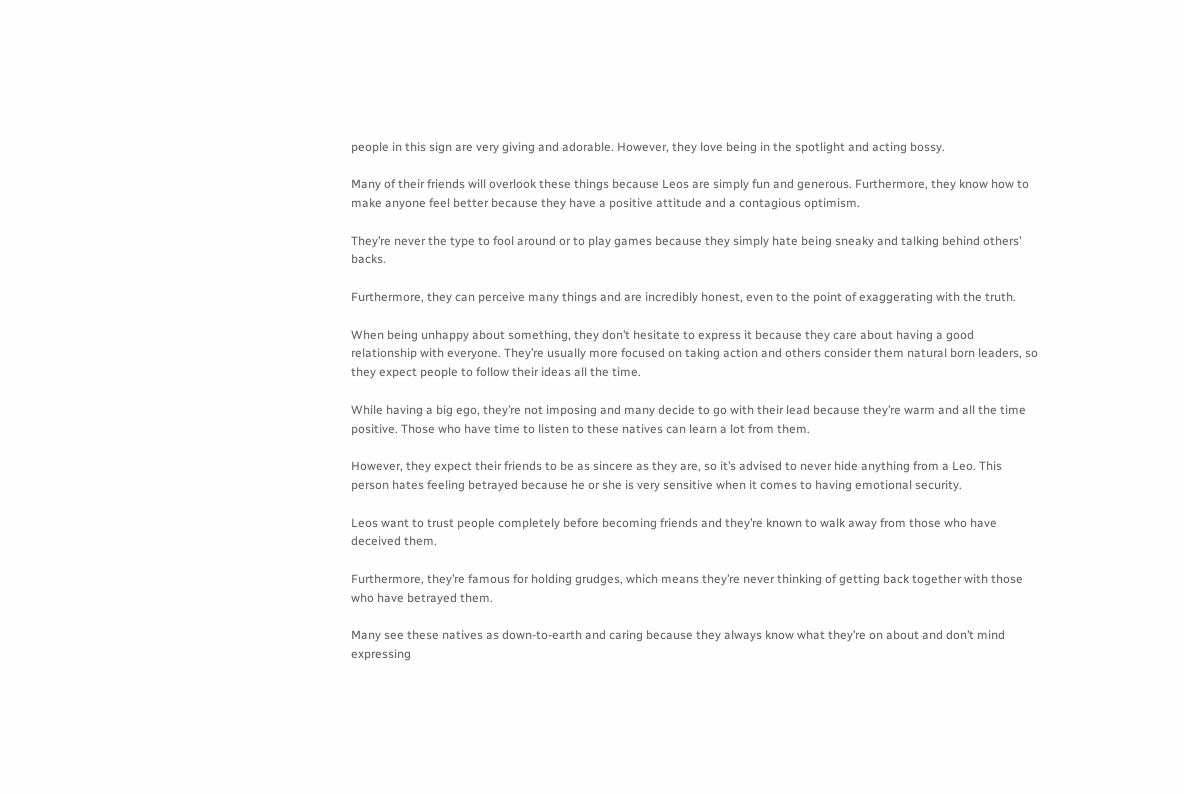people in this sign are very giving and adorable. However, they love being in the spotlight and acting bossy.

Many of their friends will overlook these things because Leos are simply fun and generous. Furthermore, they know how to make anyone feel better because they have a positive attitude and a contagious optimism.

They’re never the type to fool around or to play games because they simply hate being sneaky and talking behind others’ backs.

Furthermore, they can perceive many things and are incredibly honest, even to the point of exaggerating with the truth.

When being unhappy about something, they don’t hesitate to express it because they care about having a good relationship with everyone. They’re usually more focused on taking action and others consider them natural born leaders, so they expect people to follow their ideas all the time.

While having a big ego, they’re not imposing and many decide to go with their lead because they’re warm and all the time positive. Those who have time to listen to these natives can learn a lot from them.

However, they expect their friends to be as sincere as they are, so it’s advised to never hide anything from a Leo. This person hates feeling betrayed because he or she is very sensitive when it comes to having emotional security.

Leos want to trust people completely before becoming friends and they’re known to walk away from those who have deceived them.

Furthermore, they’re famous for holding grudges, which means they’re never thinking of getting back together with those who have betrayed them.

Many see these natives as down-to-earth and caring because they always know what they’re on about and don’t mind expressing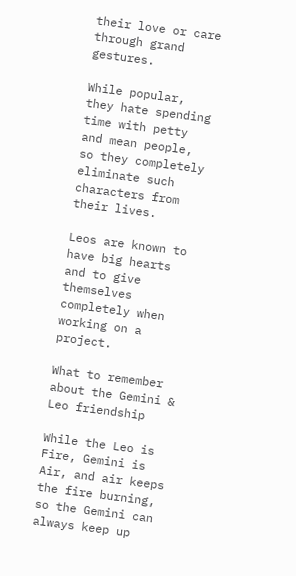their love or care through grand gestures.

While popular, they hate spending time with petty and mean people, so they completely eliminate such characters from their lives.

Leos are known to have big hearts and to give themselves completely when working on a project.

What to remember about the Gemini & Leo friendship

While the Leo is Fire, Gemini is Air, and air keeps the fire burning, so the Gemini can always keep up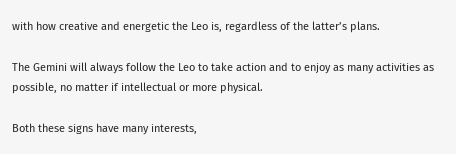with how creative and energetic the Leo is, regardless of the latter’s plans.

The Gemini will always follow the Leo to take action and to enjoy as many activities as possible, no matter if intellectual or more physical.

Both these signs have many interests,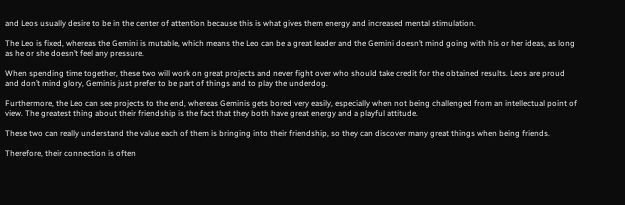and Leos usually desire to be in the center of attention because this is what gives them energy and increased mental stimulation.

The Leo is fixed, whereas the Gemini is mutable, which means the Leo can be a great leader and the Gemini doesn’t mind going with his or her ideas, as long as he or she doesn’t feel any pressure.

When spending time together, these two will work on great projects and never fight over who should take credit for the obtained results. Leos are proud and don’t mind glory, Geminis just prefer to be part of things and to play the underdog.

Furthermore, the Leo can see projects to the end, whereas Geminis gets bored very easily, especially when not being challenged from an intellectual point of view. The greatest thing about their friendship is the fact that they both have great energy and a playful attitude.

These two can really understand the value each of them is bringing into their friendship, so they can discover many great things when being friends.

Therefore, their connection is often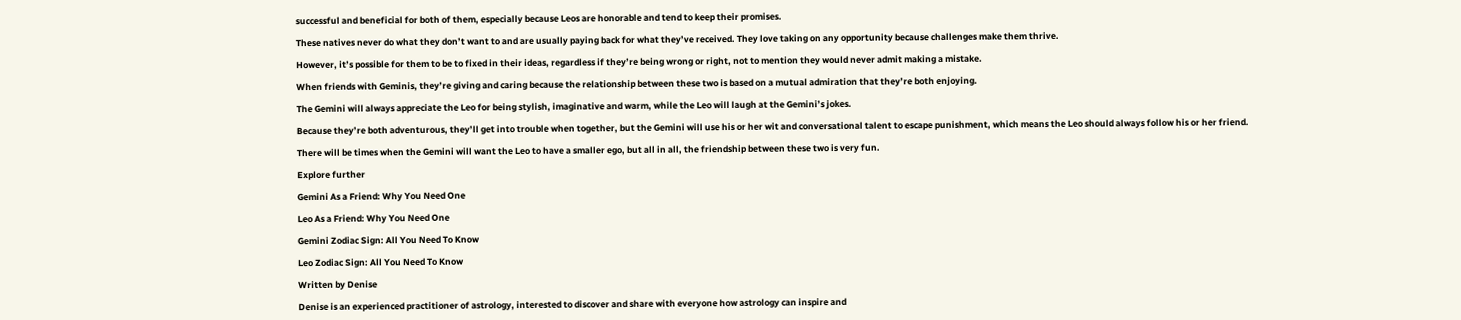successful and beneficial for both of them, especially because Leos are honorable and tend to keep their promises.

These natives never do what they don’t want to and are usually paying back for what they’ve received. They love taking on any opportunity because challenges make them thrive.

However, it’s possible for them to be to fixed in their ideas, regardless if they’re being wrong or right, not to mention they would never admit making a mistake.

When friends with Geminis, they’re giving and caring because the relationship between these two is based on a mutual admiration that they’re both enjoying.

The Gemini will always appreciate the Leo for being stylish, imaginative and warm, while the Leo will laugh at the Gemini’s jokes.

Because they’re both adventurous, they’ll get into trouble when together, but the Gemini will use his or her wit and conversational talent to escape punishment, which means the Leo should always follow his or her friend.

There will be times when the Gemini will want the Leo to have a smaller ego, but all in all, the friendship between these two is very fun.

Explore further

Gemini As a Friend: Why You Need One

Leo As a Friend: Why You Need One

Gemini Zodiac Sign: All You Need To Know

Leo Zodiac Sign: All You Need To Know

Written by Denise

Denise is an experienced practitioner of astrology, interested to discover and share with everyone how astrology can inspire and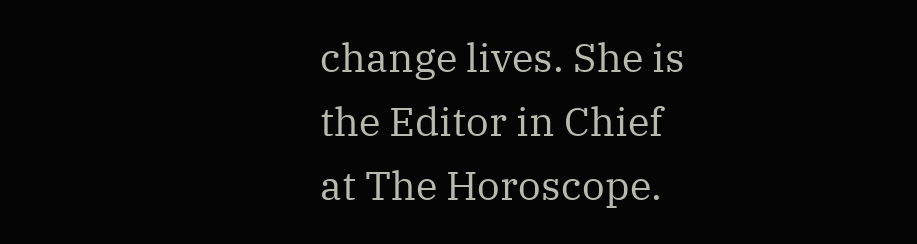change lives. She is the Editor in Chief at The Horoscope.